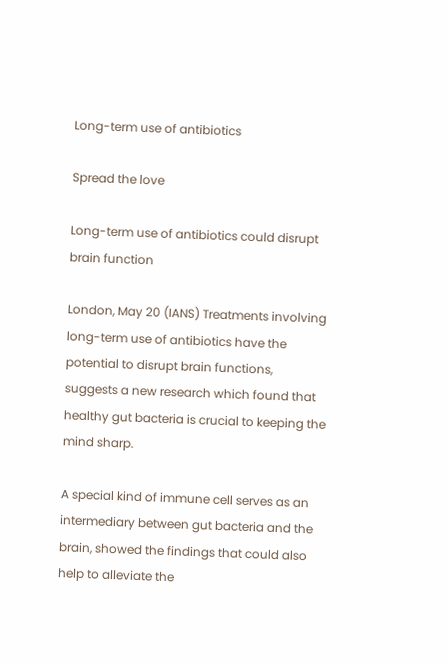Long-term use of antibiotics

Spread the love

Long-term use of antibiotics could disrupt brain function

London, May 20 (IANS) Treatments involving long-term use of antibiotics have the potential to disrupt brain functions, suggests a new research which found that healthy gut bacteria is crucial to keeping the mind sharp.

A special kind of immune cell serves as an intermediary between gut bacteria and the brain, showed the findings that could also help to alleviate the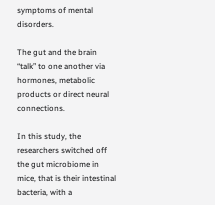symptoms of mental disorders.

The gut and the brain “talk” to one another via hormones, metabolic products or direct neural connections.

In this study, the researchers switched off the gut microbiome in mice, that is their intestinal bacteria, with a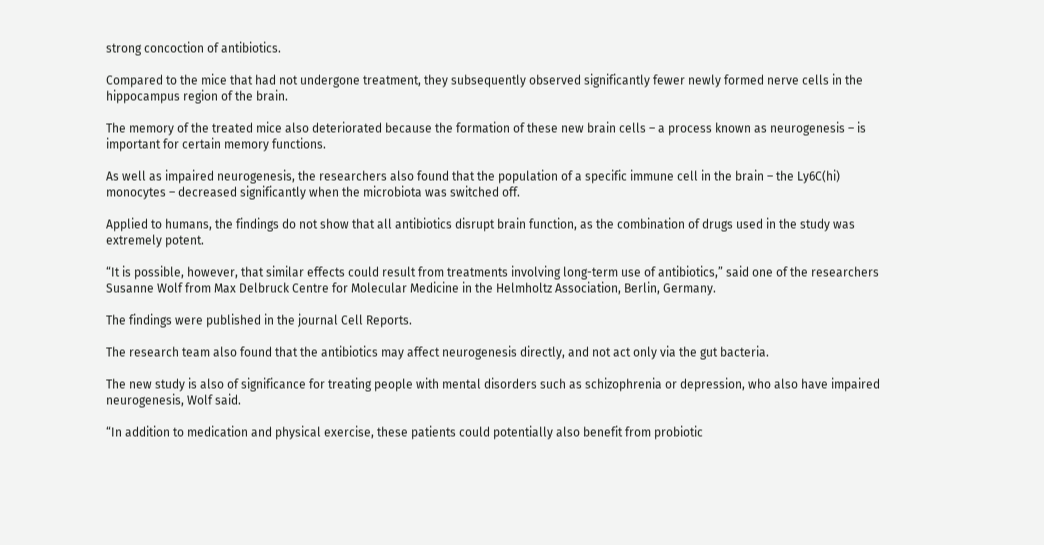strong concoction of antibiotics.

Compared to the mice that had not undergone treatment, they subsequently observed significantly fewer newly formed nerve cells in the hippocampus region of the brain.

The memory of the treated mice also deteriorated because the formation of these new brain cells – a process known as neurogenesis – is important for certain memory functions.

As well as impaired neurogenesis, the researchers also found that the population of a specific immune cell in the brain – the Ly6C(hi) monocytes – decreased significantly when the microbiota was switched off.

Applied to humans, the findings do not show that all antibiotics disrupt brain function, as the combination of drugs used in the study was extremely potent.

“It is possible, however, that similar effects could result from treatments involving long-term use of antibiotics,” said one of the researchers Susanne Wolf from Max Delbruck Centre for Molecular Medicine in the Helmholtz Association, Berlin, Germany.

The findings were published in the journal Cell Reports.

The research team also found that the antibiotics may affect neurogenesis directly, and not act only via the gut bacteria.

The new study is also of significance for treating people with mental disorders such as schizophrenia or depression, who also have impaired neurogenesis, Wolf said.

“In addition to medication and physical exercise, these patients could potentially also benefit from probiotic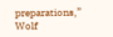preparations,” Wolf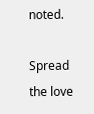noted.

Spread the love